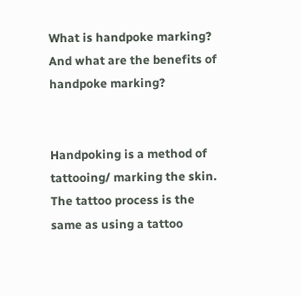What is handpoke marking? And what are the benefits of handpoke marking?


Handpoking is a method of tattooing/ marking the skin. The tattoo process is the same as using a tattoo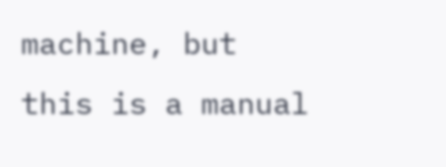machine, but this is a manual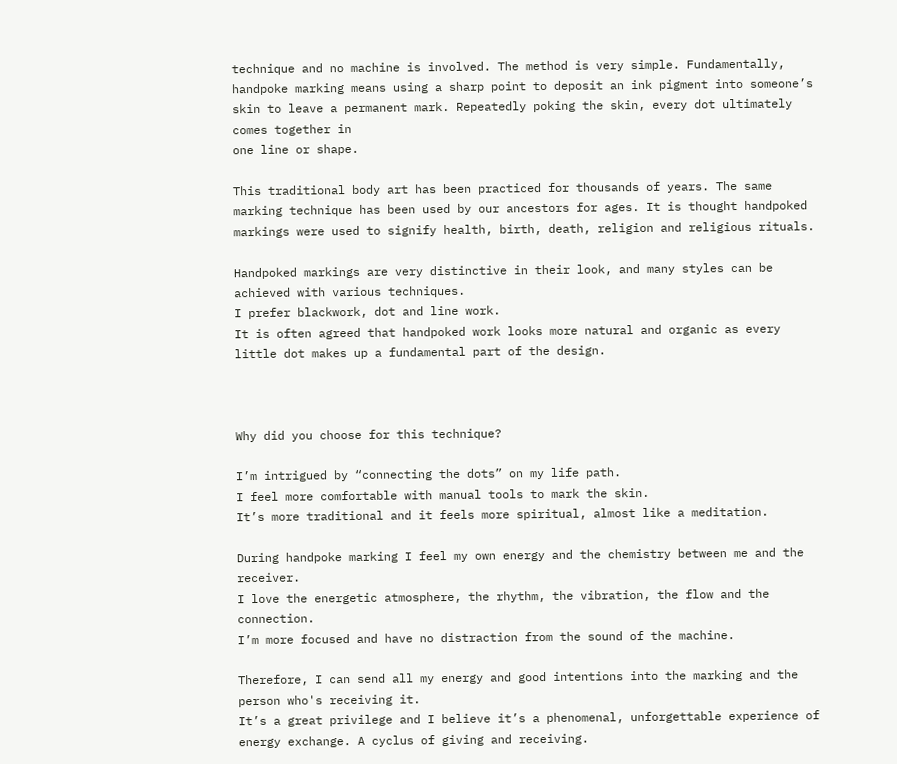technique and no machine is involved. The method is very simple. Fundamentally, handpoke marking means using a sharp point to deposit an ink pigment into someone’s skin to leave a permanent mark. Repeatedly poking the skin, every dot ultimately comes together in
one line or shape.

This traditional body art has been practiced for thousands of years. The same marking technique has been used by our ancestors for ages. It is thought handpoked markings were used to signify health, birth, death, religion and religious rituals.

Handpoked markings are very distinctive in their look, and many styles can be achieved with various techniques.
I prefer blackwork, dot and line work.
It is often agreed that handpoked work looks more natural and organic as every little dot makes up a fundamental part of the design.



Why did you choose for this technique?

I’m intrigued by “connecting the dots” on my life path.
I feel more comfortable with manual tools to mark the skin.
It’s more traditional and it feels more spiritual, almost like a meditation.

During handpoke marking I feel my own energy and the chemistry between me and the receiver.
I love the energetic atmosphere, the rhythm, the vibration, the flow and the connection.
I’m more focused and have no distraction from the sound of the machine.

Therefore, I can send all my energy and good intentions into the marking and the person who's receiving it.
It’s a great privilege and I believe it’s a phenomenal, unforgettable experience of energy exchange. A cyclus of giving and receiving.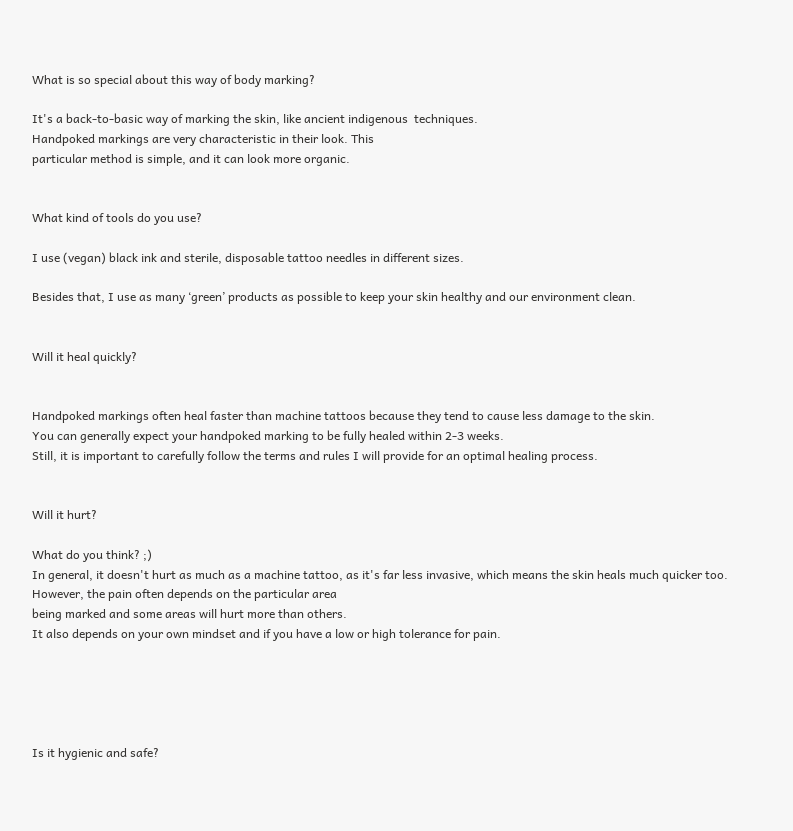What is so special about this way of body marking?

It's a back-to-basic way of marking the skin, like ancient indigenous  techniques.
Handpoked markings are very characteristic in their look. This
particular method is simple, and it can look more organic.


What kind of tools do you use?

I use (vegan) black ink and sterile, disposable tattoo needles in different sizes.

Besides that, I use as many ‘green’ products as possible to keep your skin healthy and our environment clean.


Will it heal quickly?


Handpoked markings often heal faster than machine tattoos because they tend to cause less damage to the skin.
You can generally expect your handpoked marking to be fully healed within 2-3 weeks.
Still, it is important to carefully follow the terms and rules I will provide for an optimal healing process.


Will it hurt?

What do you think? ;)
In general, it doesn't hurt as much as a machine tattoo, as it's far less invasive, which means the skin heals much quicker too.
However, the pain often depends on the particular area
being marked and some areas will hurt more than others.
It also depends on your own mindset and if you have a low or high tolerance for pain.





Is it hygienic and safe?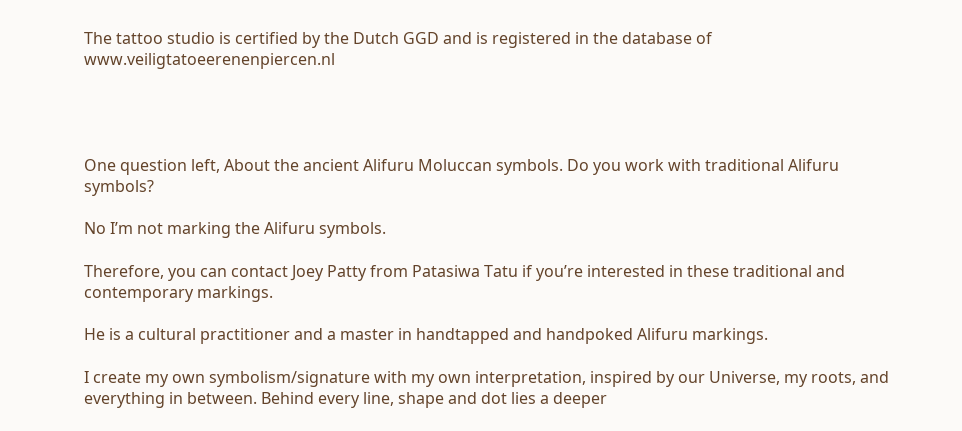The tattoo studio is certified by the Dutch GGD and is registered in the database of www.veiligtatoeerenenpiercen.nl




One question left, About the ancient Alifuru Moluccan symbols. Do you work with traditional Alifuru symbols?

No I’m not marking the Alifuru symbols.

Therefore, you can contact Joey Patty from Patasiwa Tatu if you’re interested in these traditional and contemporary markings.

He is a cultural practitioner and a master in handtapped and handpoked Alifuru markings.

I create my own symbolism/signature with my own interpretation, inspired by our Universe, my roots, and everything in between. Behind every line, shape and dot lies a deeper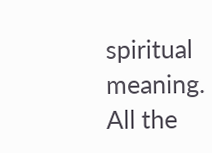spiritual meaning.
All the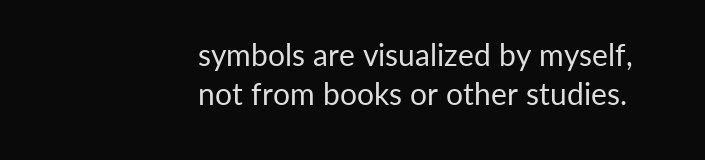symbols are visualized by myself, not from books or other studies.